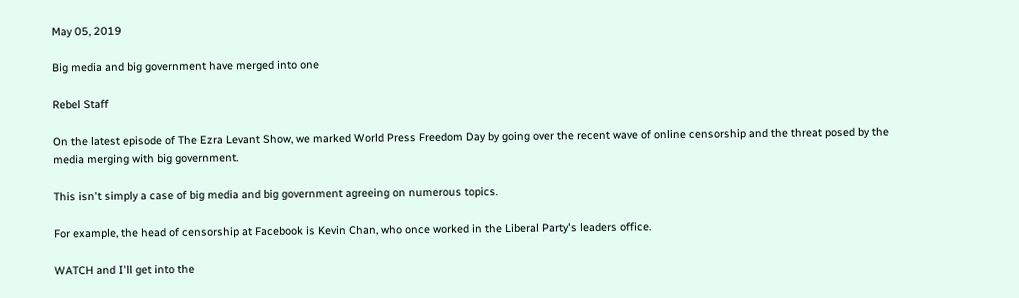May 05, 2019

Big media and big government have merged into one

Rebel Staff

On the latest episode of The Ezra Levant Show, we marked World Press Freedom Day by going over the recent wave of online censorship and the threat posed by the media merging with big government.

This isn't simply a case of big media and big government agreeing on numerous topics.

For example, the head of censorship at Facebook is Kevin Chan, who once worked in the Liberal Party's leaders office.

WATCH and I'll get into the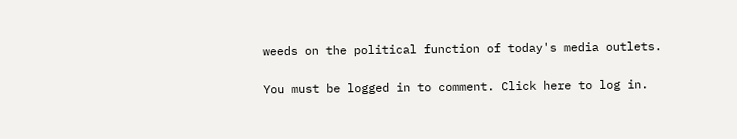weeds on the political function of today's media outlets.

You must be logged in to comment. Click here to log in.